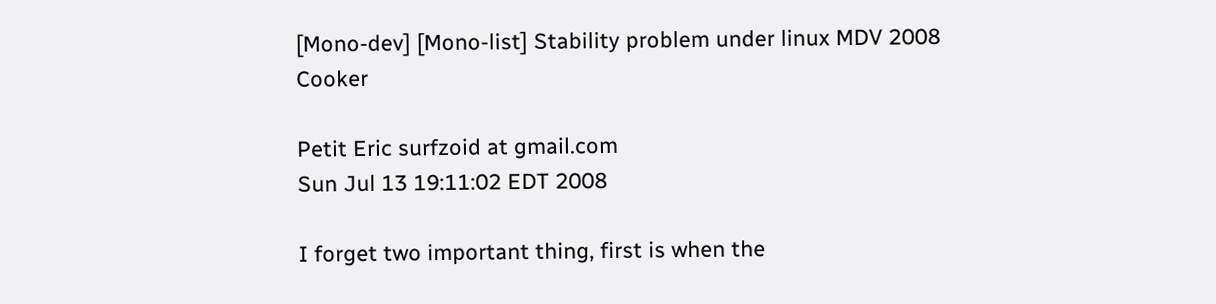[Mono-dev] [Mono-list] Stability problem under linux MDV 2008 Cooker

Petit Eric surfzoid at gmail.com
Sun Jul 13 19:11:02 EDT 2008

I forget two important thing, first is when the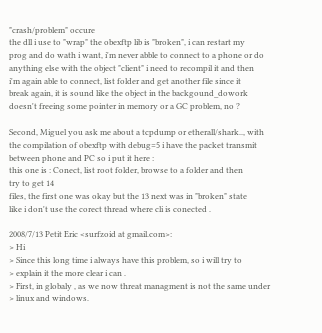"crash/problem" occure
the dll i use to "wrap" the obexftp lib is "broken", i can restart my
prog and do wath i want, i'm never abble to connect to a phone or do
anything else with the object "client" i need to recompil it and then
i'm again able to connect, list folder and get another file since it
break again, it is sound like the object in the backgound_dowork
doesn't freeing some pointer in memory or a GC problem, no ?

Second, Miguel you ask me about a tcpdump or etherall/shark.., with
the compilation of obexftp with debug=5 i have the packet transmit
between phone and PC so i put it here :
this one is : Conect, list root folder, browse to a folder and then
try to get 14
files, the first one was okay but the 13 next was in "broken" state
like i don't use the corect thread where cli is conected .

2008/7/13 Petit Eric <surfzoid at gmail.com>:
> Hi
> Since this long time i always have this problem, so i will try to
> explain it the more clear i can .
> First, in globaly , as we now threat managment is not the same under
> linux and windows.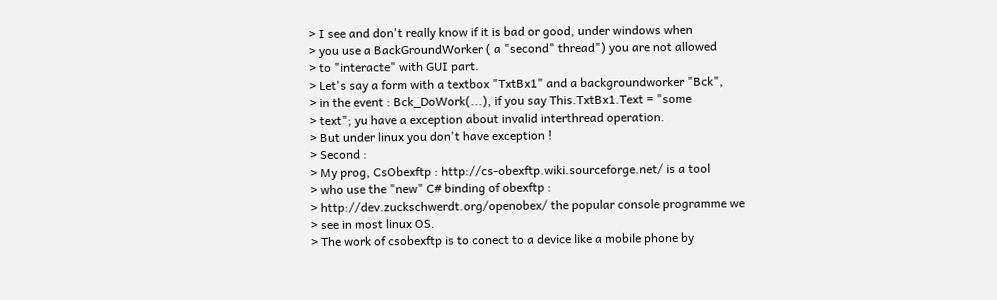> I see and don't really know if it is bad or good, under windows when
> you use a BackGroundWorker ( a "second" thread") you are not allowed
> to "interacte" with GUI part.
> Let's say a form with a textbox "TxtBx1" and a backgroundworker "Bck",
> in the event : Bck_DoWork(...), if you say This.TxtBx1.Text = "some
> text"; yu have a exception about invalid interthread operation.
> But under linux you don't have exception !
> Second :
> My prog, CsObexftp : http://cs-obexftp.wiki.sourceforge.net/ is a tool
> who use the "new" C# binding of obexftp :
> http://dev.zuckschwerdt.org/openobex/ the popular console programme we
> see in most linux OS.
> The work of csobexftp is to conect to a device like a mobile phone by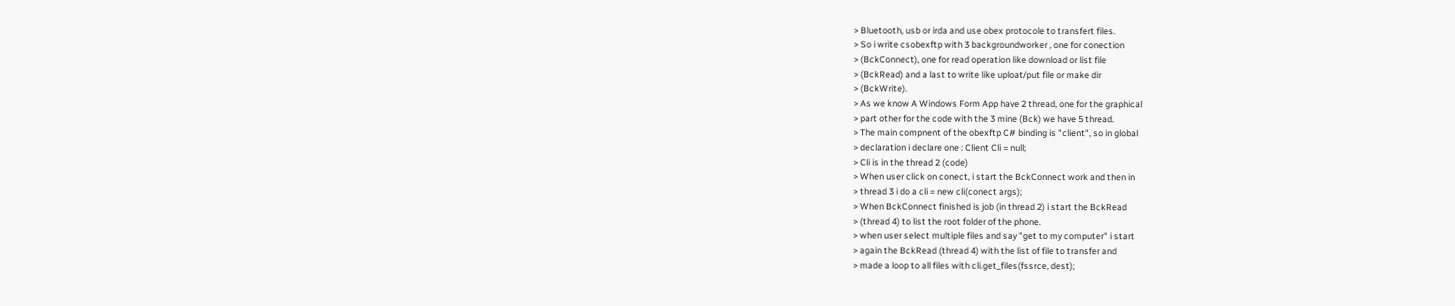> Bluetooth, usb or irda and use obex protocole to transfert files.
> So i write csobexftp with 3 backgroundworker , one for conection
> (BckConnect), one for read operation like download or list file
> (BckRead) and a last to write like uploat/put file or make dir
> (BckWrite).
> As we know A Windows Form App have 2 thread, one for the graphical
> part other for the code with the 3 mine (Bck) we have 5 thread.
> The main compnent of the obexftp C# binding is "client", so in global
> declaration i declare one : Client Cli = null;
> Cli is in the thread 2 (code)
> When user click on conect, i start the BckConnect work and then in
> thread 3 i do a cli = new cli(conect args);
> When BckConnect finished is job (in thread 2) i start the BckRead
> (thread 4) to list the root folder of the phone.
> when user select multiple files and say "get to my computer" i start
> again the BckRead (thread 4) with the list of file to transfer and
> made a loop to all files with cli.get_files(fssrce, dest);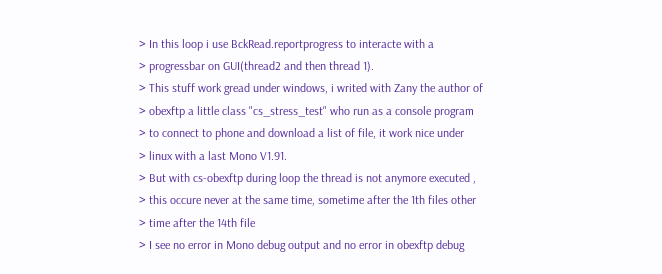> In this loop i use BckRead.reportprogress to interacte with a
> progressbar on GUI(thread2 and then thread 1).
> This stuff work gread under windows, i writed with Zany the author of
> obexftp a little class "cs_stress_test" who run as a console program
> to connect to phone and download a list of file, it work nice under
> linux with a last Mono V1.91.
> But with cs-obexftp during loop the thread is not anymore executed ,
> this occure never at the same time, sometime after the 1th files other
> time after the 14th file
> I see no error in Mono debug output and no error in obexftp debug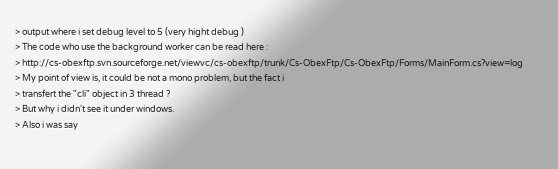> output where i set debug level to 5 (very hight debug )
> The code who use the background worker can be read here :
> http://cs-obexftp.svn.sourceforge.net/viewvc/cs-obexftp/trunk/Cs-ObexFtp/Cs-ObexFtp/Forms/MainForm.cs?view=log
> My point of view is, it could be not a mono problem, but the fact i
> transfert the "cli" object in 3 thread ?
> But why i didn't see it under windows.
> Also i was say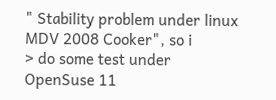" Stability problem under linux MDV 2008 Cooker", so i
> do some test under OpenSuse 11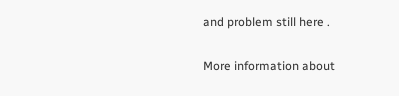and problem still here .

More information about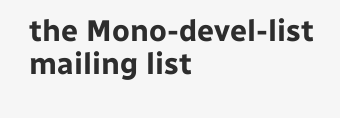the Mono-devel-list mailing list